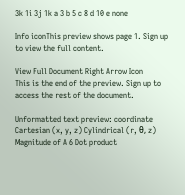3k 1i 3j 1k a 3 b 5 c 8 d 10 e none

Info iconThis preview shows page 1. Sign up to view the full content.

View Full Document Right Arrow Icon
This is the end of the preview. Sign up to access the rest of the document.

Unformatted text preview: coordinate Cartesian (x, y, z) Cylindrical (r, θ, z) Magnitude of A 6 Dot product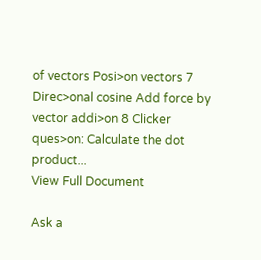of vectors Posi>on vectors 7 Direc>onal cosine Add force by vector addi>on 8 Clicker ques>on: Calculate the dot product...
View Full Document

Ask a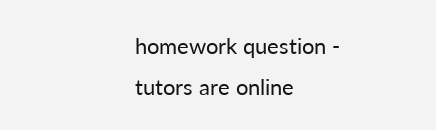homework question - tutors are online